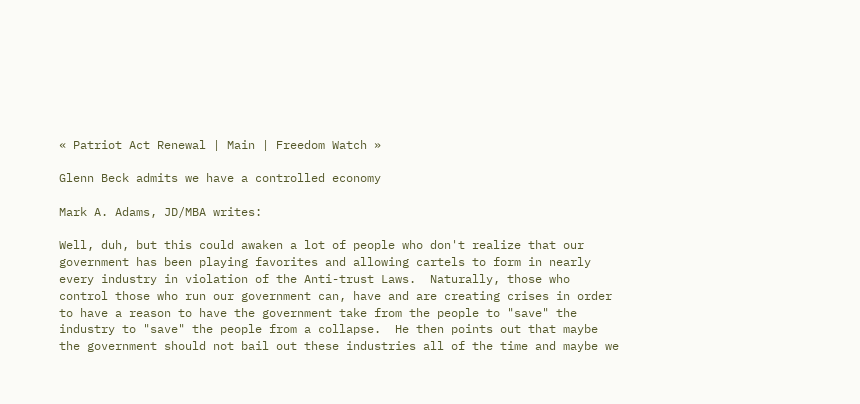« Patriot Act Renewal | Main | Freedom Watch »

Glenn Beck admits we have a controlled economy

Mark A. Adams, JD/MBA writes:

Well, duh, but this could awaken a lot of people who don't realize that our government has been playing favorites and allowing cartels to form in nearly every industry in violation of the Anti-trust Laws.  Naturally, those who control those who run our government can, have and are creating crises in order to have a reason to have the government take from the people to "save" the industry to "save" the people from a collapse.  He then points out that maybe the government should not bail out these industries all of the time and maybe we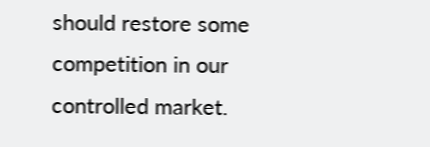should restore some competition in our controlled market.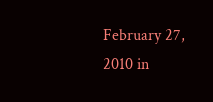February 27, 2010 in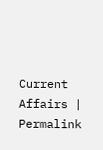Current Affairs | Permalink